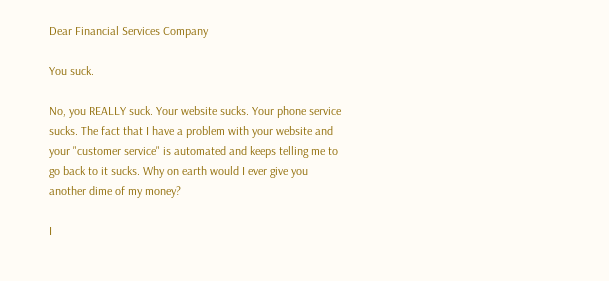Dear Financial Services Company

You suck.

No, you REALLY suck. Your website sucks. Your phone service sucks. The fact that I have a problem with your website and your "customer service" is automated and keeps telling me to go back to it sucks. Why on earth would I ever give you another dime of my money?

I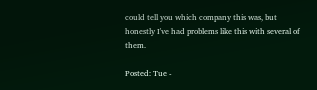could tell you which company this was, but honestly I've had problems like this with several of them.

Posted: Tue -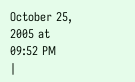October 25, 2005 at 09:52 PM           |